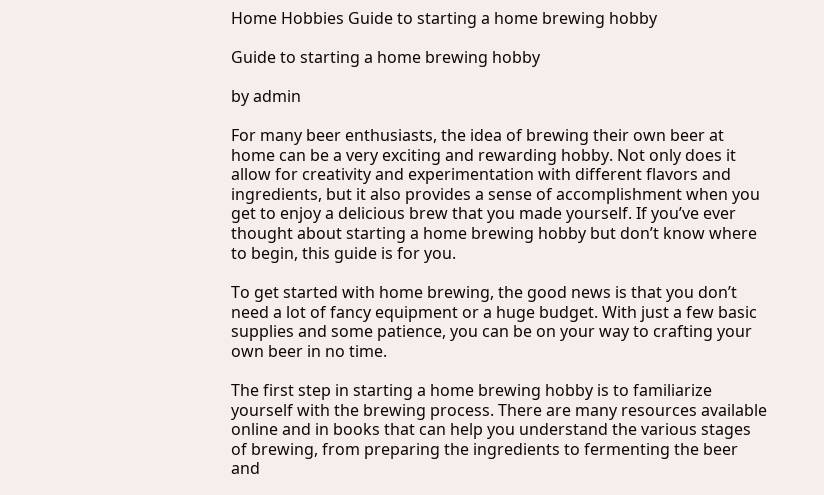Home Hobbies Guide to starting a home brewing hobby

Guide to starting a home brewing hobby

by admin

For many beer enthusiasts, the idea of brewing their own beer at home can be a very exciting and rewarding hobby. Not only does it allow for creativity and experimentation with different flavors and ingredients, but it also provides a sense of accomplishment when you get to enjoy a delicious brew that you made yourself. If you’ve ever thought about starting a home brewing hobby but don’t know where to begin, this guide is for you.

To get started with home brewing, the good news is that you don’t need a lot of fancy equipment or a huge budget. With just a few basic supplies and some patience, you can be on your way to crafting your own beer in no time.

The first step in starting a home brewing hobby is to familiarize yourself with the brewing process. There are many resources available online and in books that can help you understand the various stages of brewing, from preparing the ingredients to fermenting the beer and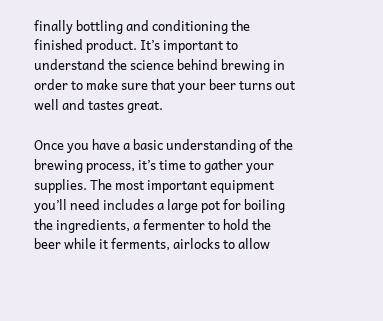finally bottling and conditioning the finished product. It’s important to understand the science behind brewing in order to make sure that your beer turns out well and tastes great.

Once you have a basic understanding of the brewing process, it’s time to gather your supplies. The most important equipment you’ll need includes a large pot for boiling the ingredients, a fermenter to hold the beer while it ferments, airlocks to allow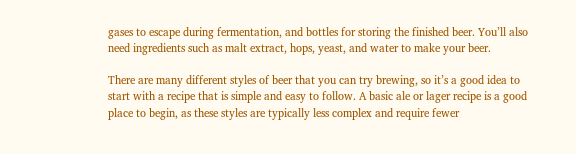gases to escape during fermentation, and bottles for storing the finished beer. You’ll also need ingredients such as malt extract, hops, yeast, and water to make your beer.

There are many different styles of beer that you can try brewing, so it’s a good idea to start with a recipe that is simple and easy to follow. A basic ale or lager recipe is a good place to begin, as these styles are typically less complex and require fewer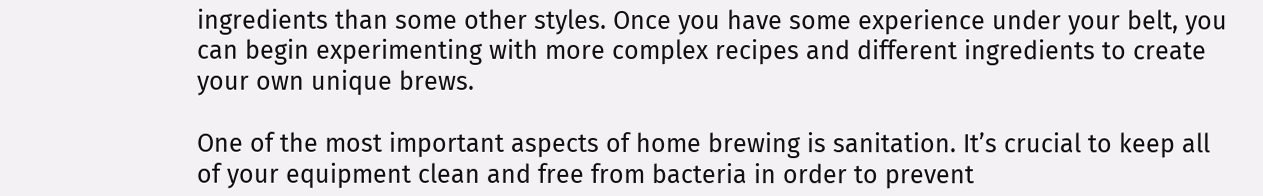ingredients than some other styles. Once you have some experience under your belt, you can begin experimenting with more complex recipes and different ingredients to create your own unique brews.

One of the most important aspects of home brewing is sanitation. It’s crucial to keep all of your equipment clean and free from bacteria in order to prevent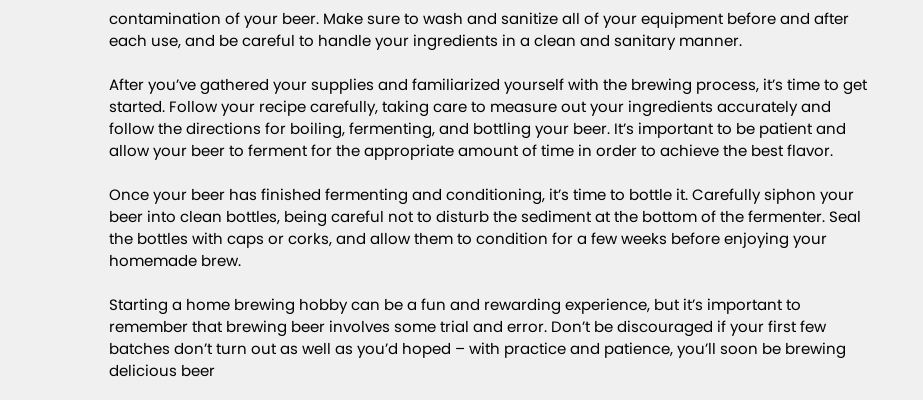contamination of your beer. Make sure to wash and sanitize all of your equipment before and after each use, and be careful to handle your ingredients in a clean and sanitary manner.

After you’ve gathered your supplies and familiarized yourself with the brewing process, it’s time to get started. Follow your recipe carefully, taking care to measure out your ingredients accurately and follow the directions for boiling, fermenting, and bottling your beer. It’s important to be patient and allow your beer to ferment for the appropriate amount of time in order to achieve the best flavor.

Once your beer has finished fermenting and conditioning, it’s time to bottle it. Carefully siphon your beer into clean bottles, being careful not to disturb the sediment at the bottom of the fermenter. Seal the bottles with caps or corks, and allow them to condition for a few weeks before enjoying your homemade brew.

Starting a home brewing hobby can be a fun and rewarding experience, but it’s important to remember that brewing beer involves some trial and error. Don’t be discouraged if your first few batches don’t turn out as well as you’d hoped – with practice and patience, you’ll soon be brewing delicious beer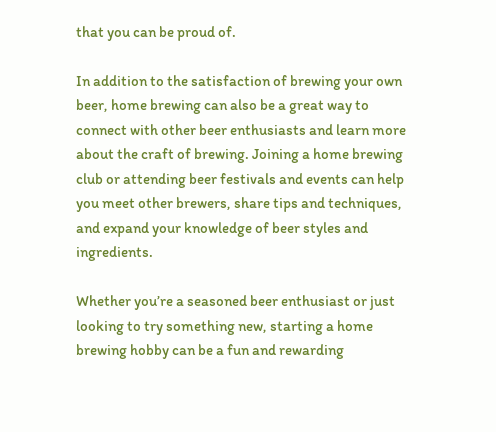that you can be proud of.

In addition to the satisfaction of brewing your own beer, home brewing can also be a great way to connect with other beer enthusiasts and learn more about the craft of brewing. Joining a home brewing club or attending beer festivals and events can help you meet other brewers, share tips and techniques, and expand your knowledge of beer styles and ingredients.

Whether you’re a seasoned beer enthusiast or just looking to try something new, starting a home brewing hobby can be a fun and rewarding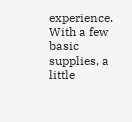experience. With a few basic supplies, a little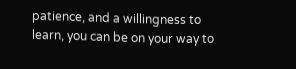patience, and a willingness to learn, you can be on your way to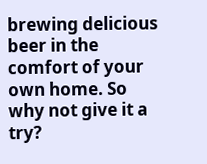brewing delicious beer in the comfort of your own home. So why not give it a try?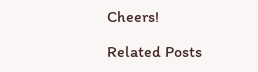Cheers!

Related Posts